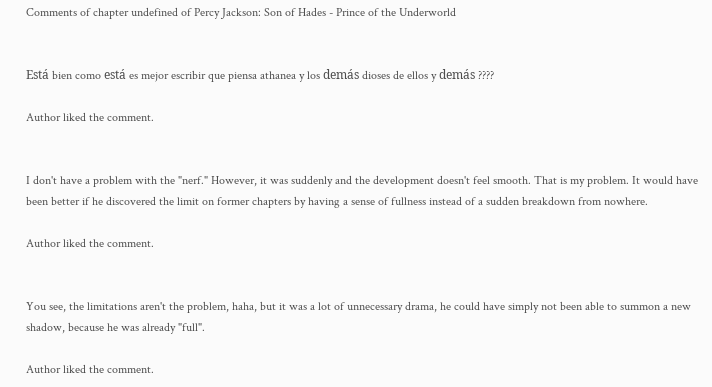Comments of chapter undefined of Percy Jackson: Son of Hades - Prince of the Underworld


Está bien como está es mejor escribir que piensa athanea y los demás dioses de ellos y demás ????

Author liked the comment.


I don't have a problem with the "nerf." However, it was suddenly and the development doesn't feel smooth. That is my problem. It would have been better if he discovered the limit on former chapters by having a sense of fullness instead of a sudden breakdown from nowhere.

Author liked the comment.


You see, the limitations aren't the problem, haha, but it was a lot of unnecessary drama, he could have simply not been able to summon a new shadow, because he was already "full".

Author liked the comment.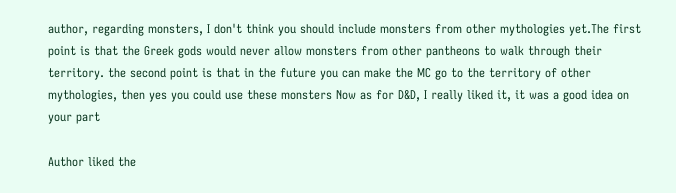author, regarding monsters, I don't think you should include monsters from other mythologies yet.The first point is that the Greek gods would never allow monsters from other pantheons to walk through their territory. the second point is that in the future you can make the MC go to the territory of other mythologies, then yes you could use these monsters Now as for D&D, I really liked it, it was a good idea on your part

Author liked the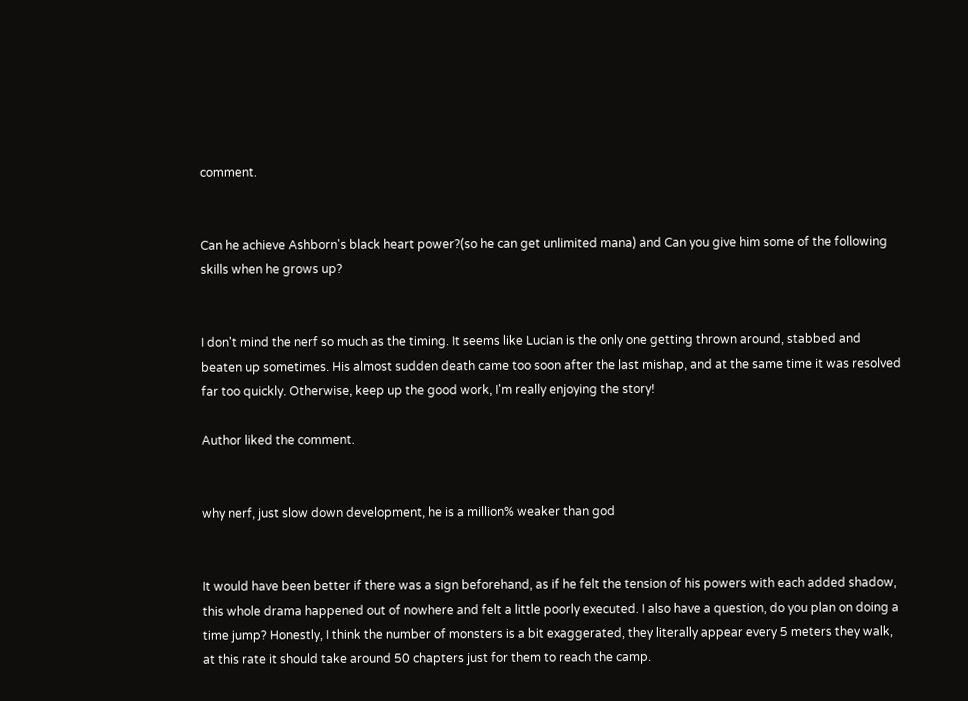comment.


Can he achieve Ashborn's black heart power?(so he can get unlimited mana) and Can you give him some of the following skills when he grows up?


I don't mind the nerf so much as the timing. It seems like Lucian is the only one getting thrown around, stabbed and beaten up sometimes. His almost sudden death came too soon after the last mishap, and at the same time it was resolved far too quickly. Otherwise, keep up the good work, I'm really enjoying the story!

Author liked the comment.


why nerf, just slow down development, he is a million% weaker than god


It would have been better if there was a sign beforehand, as if he felt the tension of his powers with each added shadow, this whole drama happened out of nowhere and felt a little poorly executed. I also have a question, do you plan on doing a time jump? Honestly, I think the number of monsters is a bit exaggerated, they literally appear every 5 meters they walk, at this rate it should take around 50 chapters just for them to reach the camp.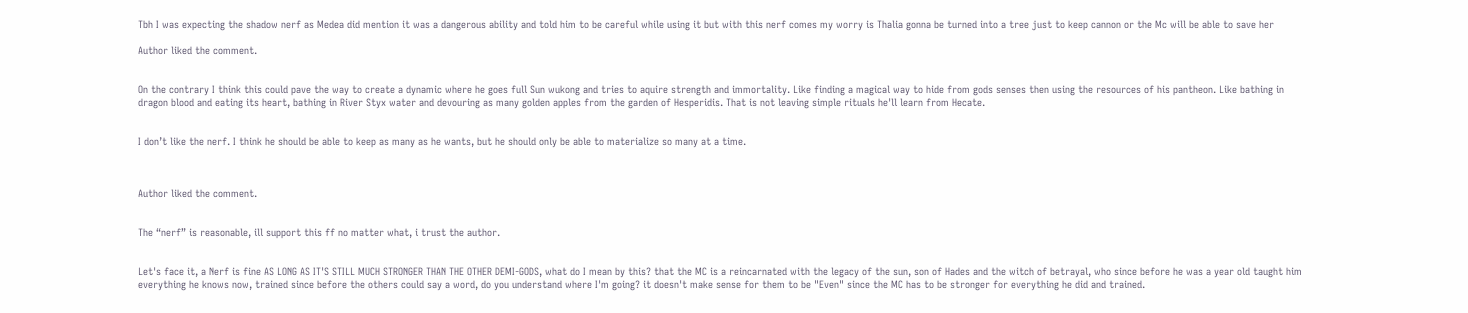Tbh I was expecting the shadow nerf as Medea did mention it was a dangerous ability and told him to be careful while using it but with this nerf comes my worry is Thalia gonna be turned into a tree just to keep cannon or the Mc will be able to save her

Author liked the comment.


On the contrary I think this could pave the way to create a dynamic where he goes full Sun wukong and tries to aquire strength and immortality. Like finding a magical way to hide from gods senses then using the resources of his pantheon. Like bathing in dragon blood and eating its heart, bathing in River Styx water and devouring as many golden apples from the garden of Hesperidis. That is not leaving simple rituals he'll learn from Hecate.


I don’t like the nerf. I think he should be able to keep as many as he wants, but he should only be able to materialize so many at a time.



Author liked the comment.


The “nerf” is reasonable, ill support this ff no matter what, i trust the author.


Let's face it, a Nerf is fine AS LONG AS IT'S STILL MUCH STRONGER THAN THE OTHER DEMI-GODS, what do I mean by this? that the MC is a reincarnated with the legacy of the sun, son of Hades and the witch of betrayal, who since before he was a year old taught him everything he knows now, trained since before the others could say a word, do you understand where I'm going? it doesn't make sense for them to be "Even" since the MC has to be stronger for everything he did and trained.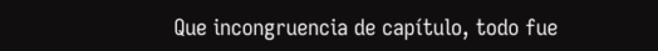Que incongruencia de capítulo, todo fue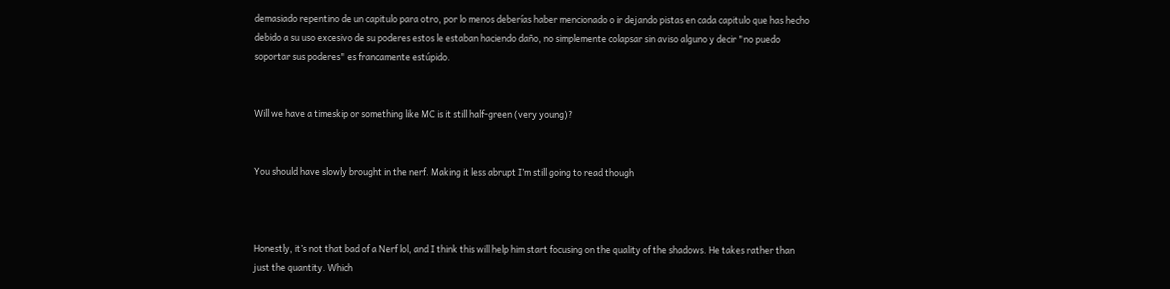demasiado repentino de un capitulo para otro, por lo menos deberías haber mencionado o ir dejando pistas en cada capitulo que has hecho debido a su uso excesivo de su poderes estos le estaban haciendo daño, no simplemente colapsar sin aviso alguno y decir "no puedo soportar sus poderes" es francamente estúpido.


Will we have a timeskip or something like MC is it still half-green (very young)?


You should have slowly brought in the nerf. Making it less abrupt I’m still going to read though



Honestly, it’s not that bad of a Nerf lol, and I think this will help him start focusing on the quality of the shadows. He takes rather than just the quantity. Which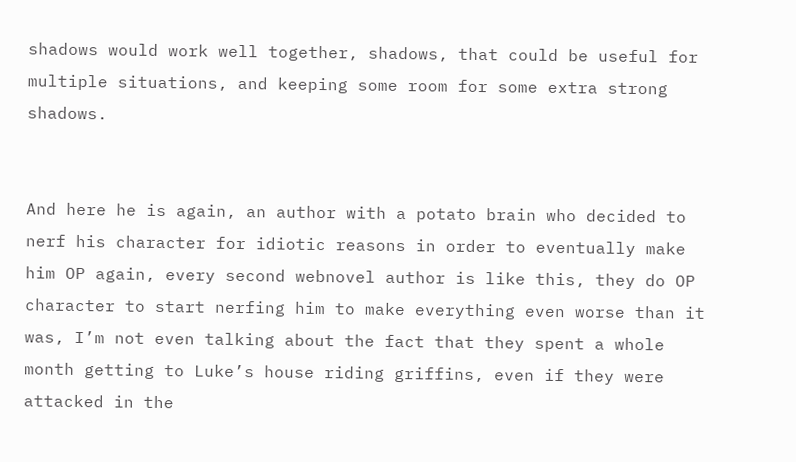shadows would work well together, shadows, that could be useful for multiple situations, and keeping some room for some extra strong shadows.


And here he is again, an author with a potato brain who decided to nerf his character for idiotic reasons in order to eventually make him OP again, every second webnovel author is like this, they do OP character to start nerfing him to make everything even worse than it was, I’m not even talking about the fact that they spent a whole month getting to Luke’s house riding griffins, even if they were attacked in the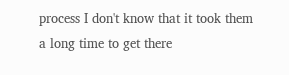process I don't know that it took them a long time to get there